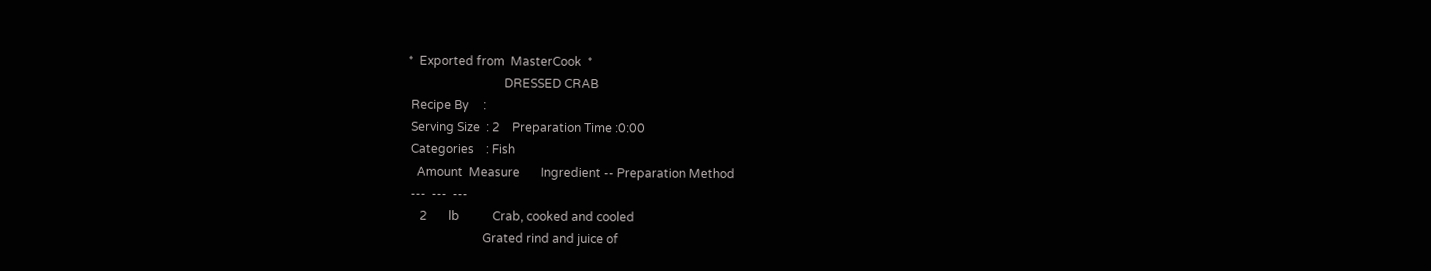*  Exported from  MasterCook  *
                                DRESSED CRAB
 Recipe By     :
 Serving Size  : 2    Preparation Time :0:00
 Categories    : Fish
   Amount  Measure       Ingredient -- Preparation Method
 ---  ---  ---
    2       lb           Crab, cooked and cooled
                         Grated rind and juice of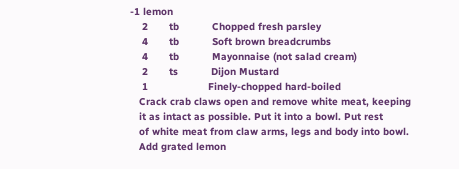-1 lemon
    2       tb           Chopped fresh parsley
    4       tb           Soft brown breadcrumbs
    4       tb           Mayonnaise (not salad cream)
    2       ts           Dijon Mustard
    1                    Finely-chopped hard-boiled
   Crack crab claws open and remove white meat, keeping
   it as intact as possible. Put it into a bowl. Put rest
   of white meat from claw arms, legs and body into bowl.
   Add grated lemon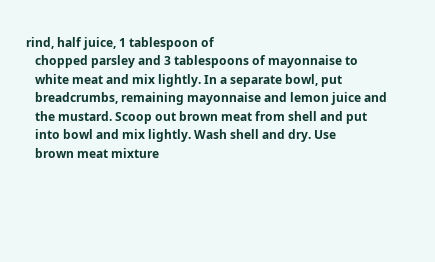rind, half juice, 1 tablespoon of
   chopped parsley and 3 tablespoons of mayonnaise to
   white meat and mix lightly. In a separate bowl, put
   breadcrumbs, remaining mayonnaise and lemon juice and
   the mustard. Scoop out brown meat from shell and put
   into bowl and mix lightly. Wash shell and dry. Use
   brown meat mixture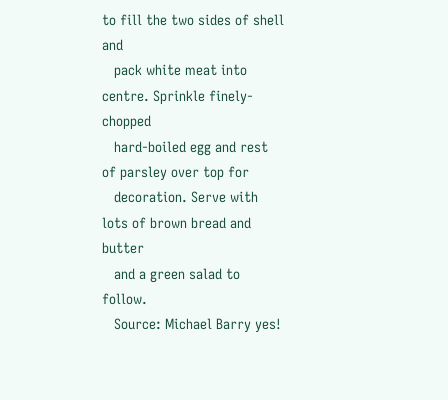to fill the two sides of shell and
   pack white meat into centre. Sprinkle finely-chopped
   hard-boiled egg and rest of parsley over top for
   decoration. Serve with lots of brown bread and butter
   and a green salad to follow.
   Source: Michael Barry yes!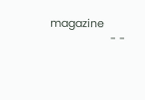magazine
                    - -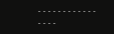- - - - - - - - - - - - - - - -